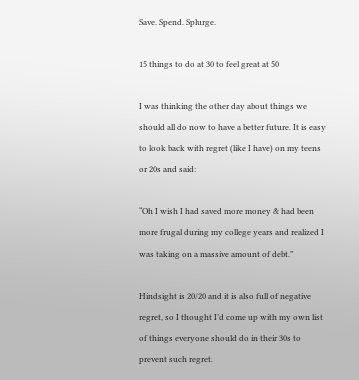Save. Spend. Splurge.

15 things to do at 30 to feel great at 50

I was thinking the other day about things we should all do now to have a better future. It is easy to look back with regret (like I have) on my teens or 20s and said:

“Oh I wish I had saved more money & had been more frugal during my college years and realized I was taking on a massive amount of debt.”

Hindsight is 20/20 and it is also full of negative regret, so I thought I’d come up with my own list of things everyone should do in their 30s to prevent such regret.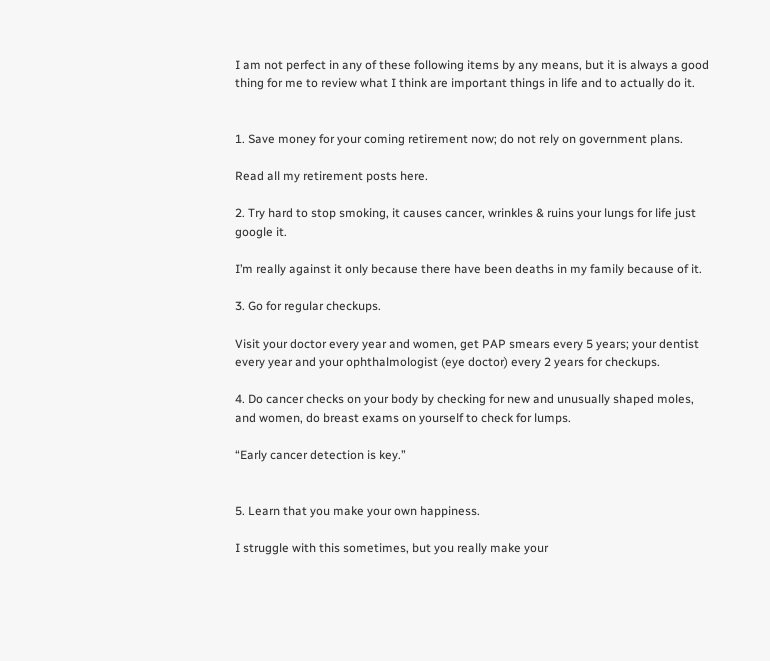I am not perfect in any of these following items by any means, but it is always a good thing for me to review what I think are important things in life and to actually do it.


1. Save money for your coming retirement now; do not rely on government plans.

Read all my retirement posts here.

2. Try hard to stop smoking, it causes cancer, wrinkles & ruins your lungs for life just google it.

I’m really against it only because there have been deaths in my family because of it.

3. Go for regular checkups.

Visit your doctor every year and women, get PAP smears every 5 years; your dentist every year and your ophthalmologist (eye doctor) every 2 years for checkups.

4. Do cancer checks on your body by checking for new and unusually shaped moles, and women, do breast exams on yourself to check for lumps.

“Early cancer detection is key.”


5. Learn that you make your own happiness.

I struggle with this sometimes, but you really make your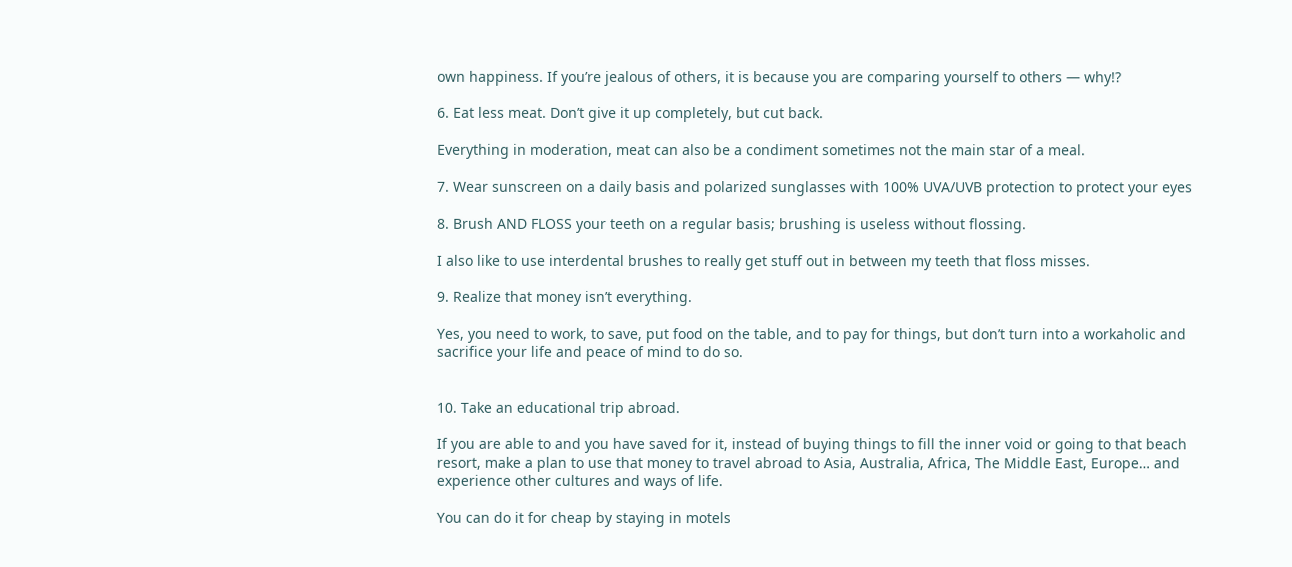own happiness. If you’re jealous of others, it is because you are comparing yourself to others — why!?

6. Eat less meat. Don’t give it up completely, but cut back.

Everything in moderation, meat can also be a condiment sometimes not the main star of a meal.

7. Wear sunscreen on a daily basis and polarized sunglasses with 100% UVA/UVB protection to protect your eyes

8. Brush AND FLOSS your teeth on a regular basis; brushing is useless without flossing.

I also like to use interdental brushes to really get stuff out in between my teeth that floss misses.

9. Realize that money isn’t everything.

Yes, you need to work, to save, put food on the table, and to pay for things, but don’t turn into a workaholic and sacrifice your life and peace of mind to do so.


10. Take an educational trip abroad.

If you are able to and you have saved for it, instead of buying things to fill the inner void or going to that beach resort, make a plan to use that money to travel abroad to Asia, Australia, Africa, The Middle East, Europe… and experience other cultures and ways of life.

You can do it for cheap by staying in motels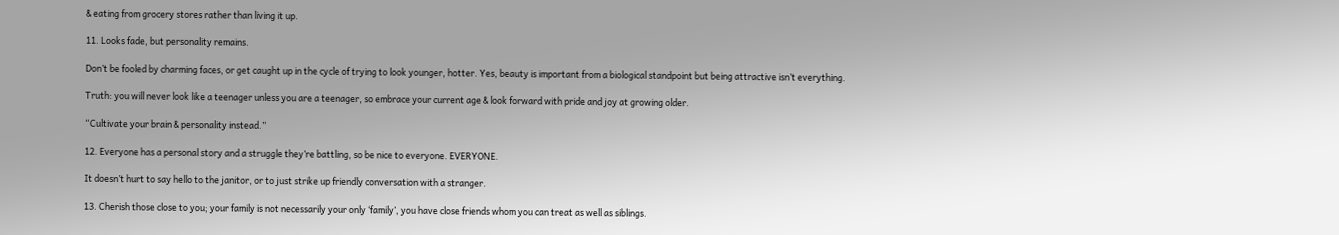& eating from grocery stores rather than living it up.

11. Looks fade, but personality remains.

Don’t be fooled by charming faces, or get caught up in the cycle of trying to look younger, hotter. Yes, beauty is important from a biological standpoint but being attractive isn’t everything.

Truth: you will never look like a teenager unless you are a teenager, so embrace your current age & look forward with pride and joy at growing older.

“Cultivate your brain & personality instead.”

12. Everyone has a personal story and a struggle they’re battling, so be nice to everyone. EVERYONE.

It doesn’t hurt to say hello to the janitor, or to just strike up friendly conversation with a stranger.

13. Cherish those close to you; your family is not necessarily your only ‘family’, you have close friends whom you can treat as well as siblings.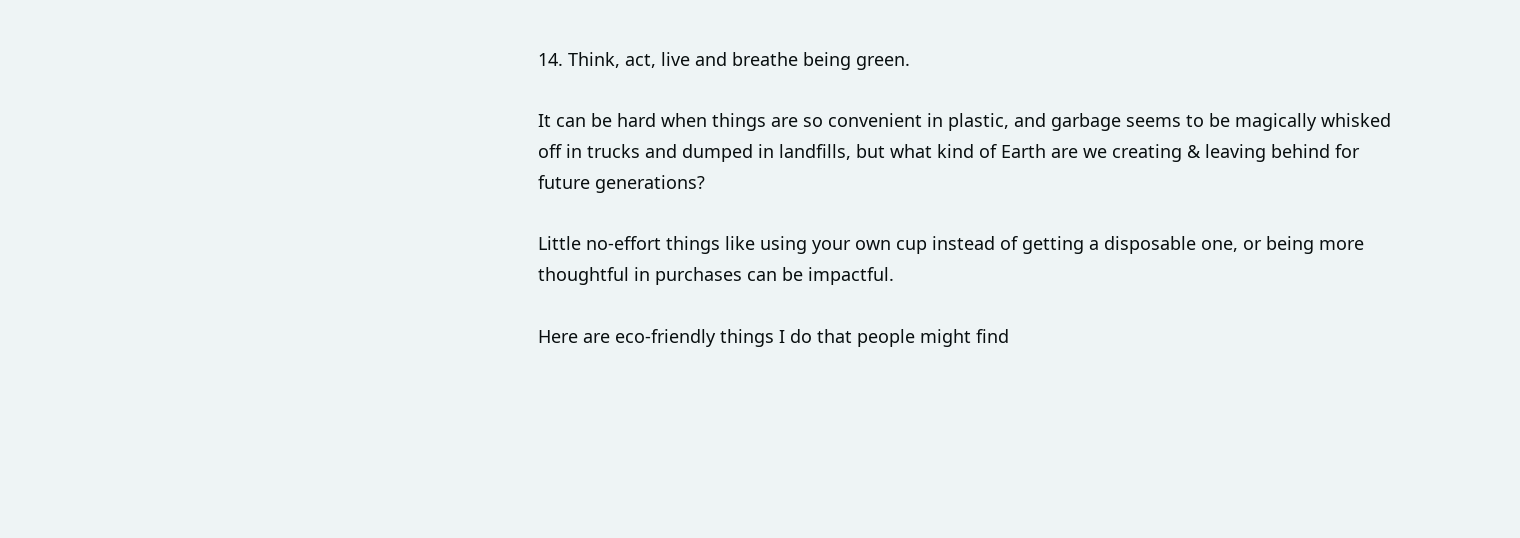14. Think, act, live and breathe being green.

It can be hard when things are so convenient in plastic, and garbage seems to be magically whisked off in trucks and dumped in landfills, but what kind of Earth are we creating & leaving behind for future generations?

Little no-effort things like using your own cup instead of getting a disposable one, or being more thoughtful in purchases can be impactful.

Here are eco-friendly things I do that people might find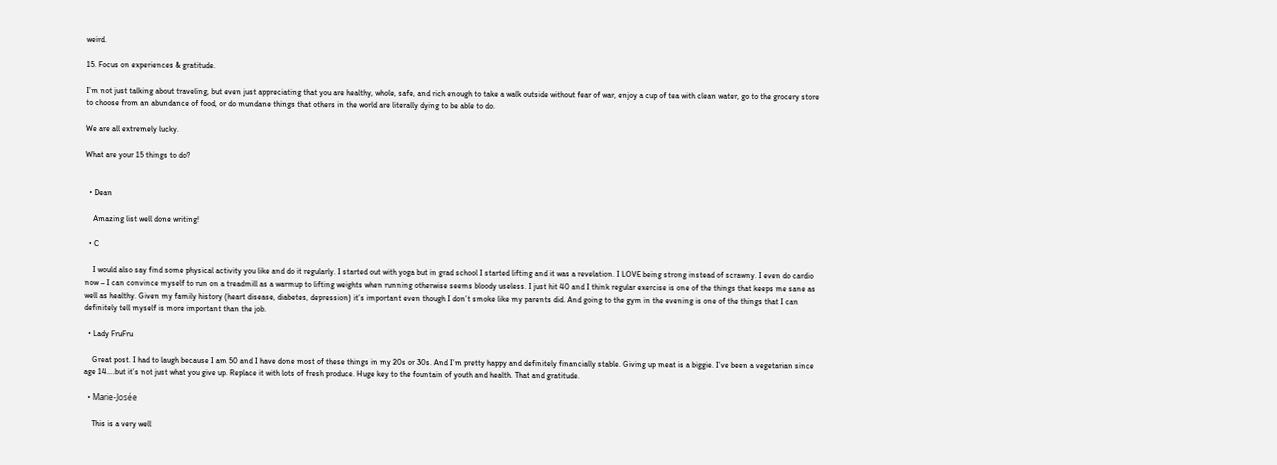weird.

15. Focus on experiences & gratitude.

I’m not just talking about traveling, but even just appreciating that you are healthy, whole, safe, and rich enough to take a walk outside without fear of war, enjoy a cup of tea with clean water, go to the grocery store to choose from an abundance of food, or do mundane things that others in the world are literally dying to be able to do.

We are all extremely lucky.

What are your 15 things to do?


  • Dean

    Amazing list well done writing!

  • C

    I would also say find some physical activity you like and do it regularly. I started out with yoga but in grad school I started lifting and it was a revelation. I LOVE being strong instead of scrawny. I even do cardio now – I can convince myself to run on a treadmill as a warmup to lifting weights when running otherwise seems bloody useless. I just hit 40 and I think regular exercise is one of the things that keeps me sane as well as healthy. Given my family history (heart disease, diabetes, depression) it’s important even though I don’t smoke like my parents did. And going to the gym in the evening is one of the things that I can definitely tell myself is more important than the job.

  • Lady FruFru

    Great post. I had to laugh because I am 50 and I have done most of these things in my 20s or 30s. And I’m pretty happy and definitely financially stable. Giving up meat is a biggie. I’ve been a vegetarian since age 14….but it’s not just what you give up. Replace it with lots of fresh produce. Huge key to the fountain of youth and health. That and gratitude.

  • Marie-Josée

    This is a very well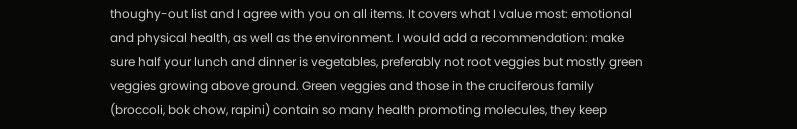thoughy-out list and I agree with you on all items. It covers what I value most: emotional and physical health, as well as the environment. I would add a recommendation: make sure half your lunch and dinner is vegetables, preferably not root veggies but mostly green veggies growing above ground. Green veggies and those in the cruciferous family (broccoli, bok chow, rapini) contain so many health promoting molecules, they keep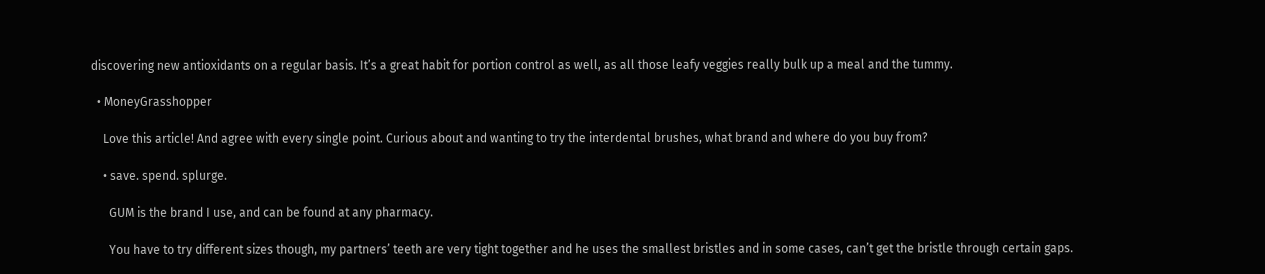discovering new antioxidants on a regular basis. It’s a great habit for portion control as well, as all those leafy veggies really bulk up a meal and the tummy.

  • MoneyGrasshopper

    Love this article! And agree with every single point. Curious about and wanting to try the interdental brushes, what brand and where do you buy from?

    • save. spend. splurge.

      GUM is the brand I use, and can be found at any pharmacy.

      You have to try different sizes though, my partners’ teeth are very tight together and he uses the smallest bristles and in some cases, can’t get the bristle through certain gaps.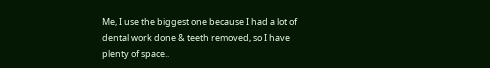Me, I use the biggest one because I had a lot of dental work done & teeth removed, so I have plenty of space..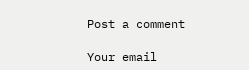Post a comment

Your email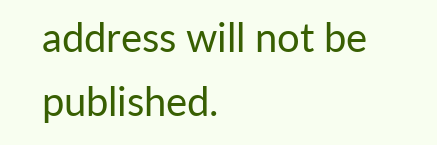address will not be published.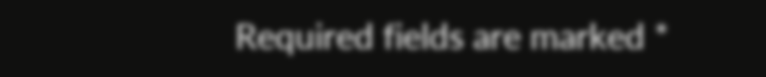Required fields are marked *